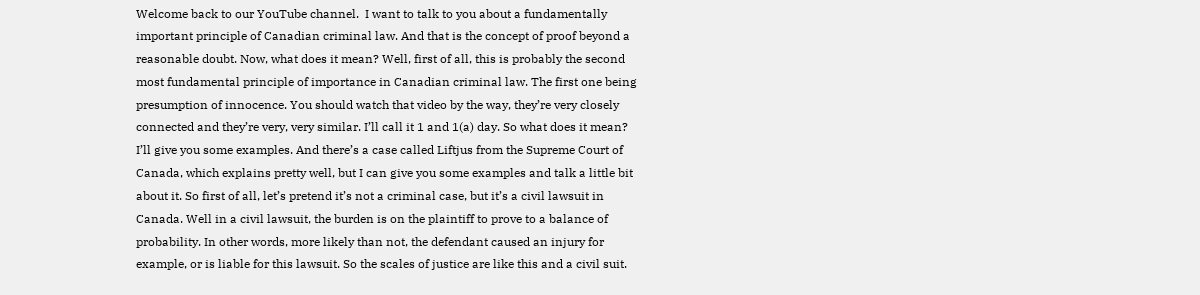Welcome back to our YouTube channel.  I want to talk to you about a fundamentally important principle of Canadian criminal law. And that is the concept of proof beyond a reasonable doubt. Now, what does it mean? Well, first of all, this is probably the second most fundamental principle of importance in Canadian criminal law. The first one being presumption of innocence. You should watch that video by the way, they’re very closely connected and they’re very, very similar. I’ll call it 1 and 1(a) day. So what does it mean? I’ll give you some examples. And there’s a case called Liftjus from the Supreme Court of Canada, which explains pretty well, but I can give you some examples and talk a little bit about it. So first of all, let’s pretend it’s not a criminal case, but it’s a civil lawsuit in Canada. Well in a civil lawsuit, the burden is on the plaintiff to prove to a balance of probability. In other words, more likely than not, the defendant caused an injury for example, or is liable for this lawsuit. So the scales of justice are like this and a civil suit.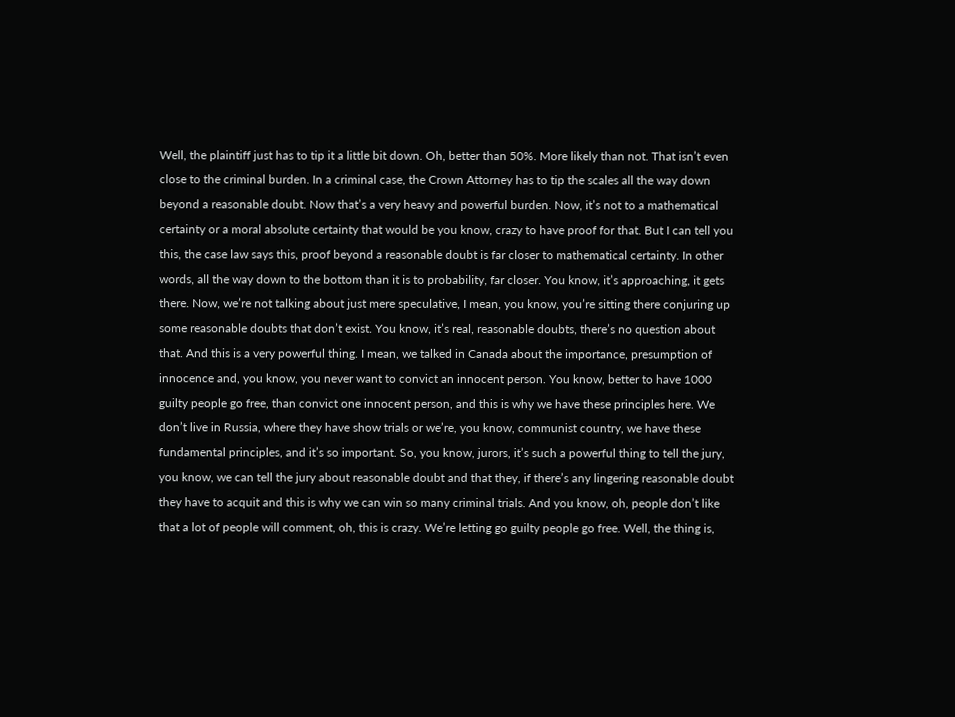Well, the plaintiff just has to tip it a little bit down. Oh, better than 50%. More likely than not. That isn’t even close to the criminal burden. In a criminal case, the Crown Attorney has to tip the scales all the way down beyond a reasonable doubt. Now that’s a very heavy and powerful burden. Now, it’s not to a mathematical certainty or a moral absolute certainty that would be you know, crazy to have proof for that. But I can tell you this, the case law says this, proof beyond a reasonable doubt is far closer to mathematical certainty. In other words, all the way down to the bottom than it is to probability, far closer. You know, it’s approaching, it gets there. Now, we’re not talking about just mere speculative, I mean, you know, you’re sitting there conjuring up some reasonable doubts that don’t exist. You know, it’s real, reasonable doubts, there’s no question about that. And this is a very powerful thing. I mean, we talked in Canada about the importance, presumption of innocence and, you know, you never want to convict an innocent person. You know, better to have 1000 guilty people go free, than convict one innocent person, and this is why we have these principles here. We don’t live in Russia, where they have show trials or we’re, you know, communist country, we have these fundamental principles, and it’s so important. So, you know, jurors, it’s such a powerful thing to tell the jury, you know, we can tell the jury about reasonable doubt and that they, if there’s any lingering reasonable doubt they have to acquit and this is why we can win so many criminal trials. And you know, oh, people don’t like that a lot of people will comment, oh, this is crazy. We’re letting go guilty people go free. Well, the thing is,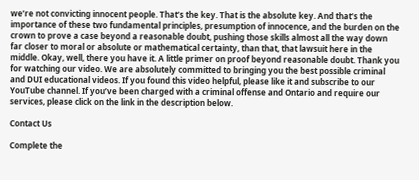we’re not convicting innocent people. That’s the key. That is the absolute key. And that’s the importance of these two fundamental principles, presumption of innocence, and the burden on the crown to prove a case beyond a reasonable doubt, pushing those skills almost all the way down far closer to moral or absolute or mathematical certainty, than that, that lawsuit here in the middle. Okay, well, there you have it. A little primer on proof beyond reasonable doubt. Thank you for watching our video. We are absolutely committed to bringing you the best possible criminal and DUI educational videos. If you found this video helpful, please like it and subscribe to our YouTube channel. If you’ve been charged with a criminal offense and Ontario and require our services, please click on the link in the description below.

Contact Us

Complete the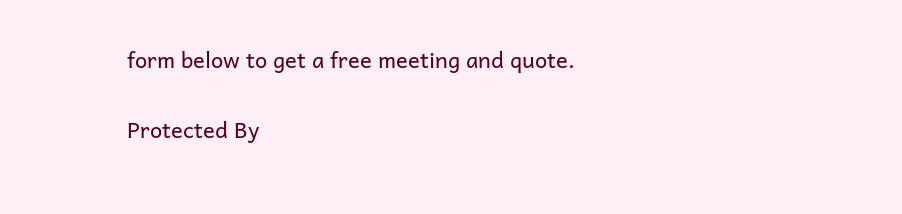form below to get a free meeting and quote.

Protected By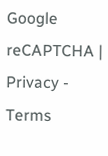Google reCAPTCHA | Privacy - Terms